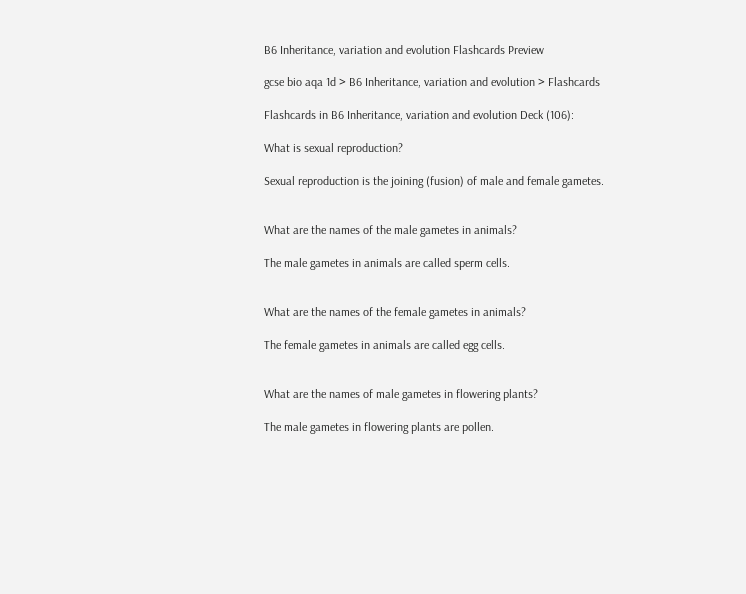B6 Inheritance, variation and evolution Flashcards Preview

gcse bio aqa 1d > B6 Inheritance, variation and evolution > Flashcards

Flashcards in B6 Inheritance, variation and evolution Deck (106):

What is sexual reproduction?

Sexual reproduction is the joining (fusion) of male and female gametes.


What are the names of the male gametes in animals?

The male gametes in animals are called sperm cells.


What are the names of the female gametes in animals?

The female gametes in animals are called egg cells.


What are the names of male gametes in flowering plants?

The male gametes in flowering plants are pollen.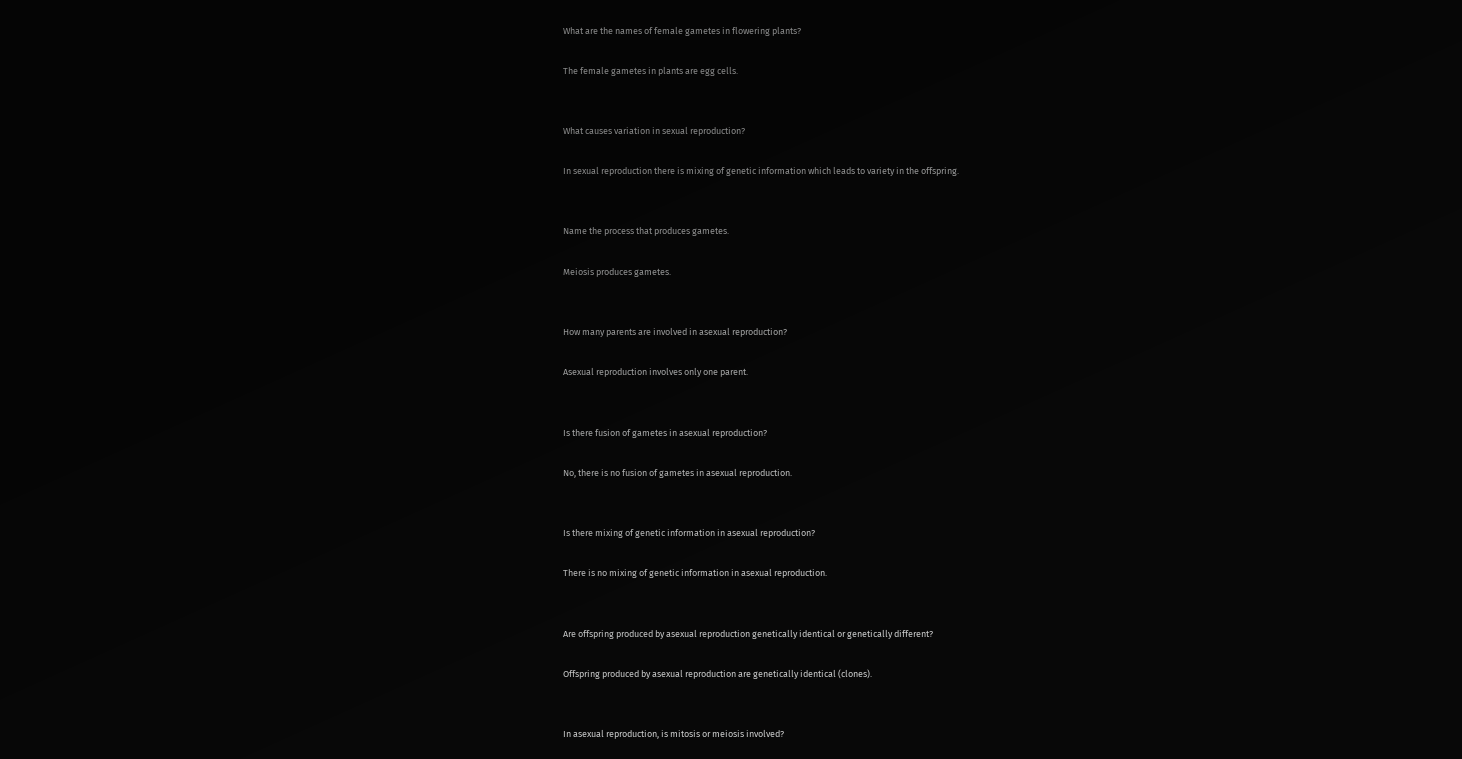What are the names of female gametes in flowering plants?

The female gametes in plants are egg cells.


What causes variation in sexual reproduction?

In sexual reproduction there is mixing of genetic information which leads to variety in the offspring.


Name the process that produces gametes.

Meiosis produces gametes.


How many parents are involved in asexual reproduction?

Asexual reproduction involves only one parent.


Is there fusion of gametes in asexual reproduction?

No, there is no fusion of gametes in asexual reproduction.


Is there mixing of genetic information in asexual reproduction?

There is no mixing of genetic information in asexual reproduction.


Are offspring produced by asexual reproduction genetically identical or genetically different?

Offspring produced by asexual reproduction are genetically identical (clones).


In asexual reproduction, is mitosis or meiosis involved?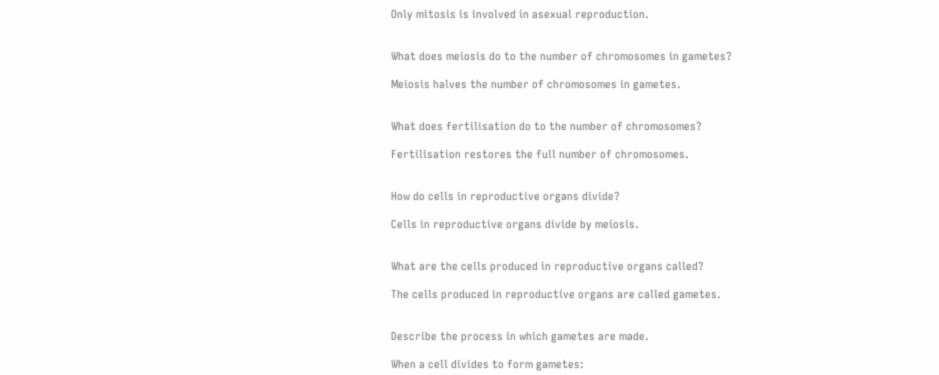Only mitosis is involved in asexual reproduction.


What does meiosis do to the number of chromosomes in gametes?

Meiosis halves the number of chromosomes in gametes.


What does fertilisation do to the number of chromosomes?

Fertilisation restores the full number of chromosomes.


How do cells in reproductive organs divide?

Cells in reproductive organs divide by meiosis.


What are the cells produced in reproductive organs called?

The cells produced in reproductive organs are called gametes.


Describe the process in which gametes are made.

When a cell divides to form gametes: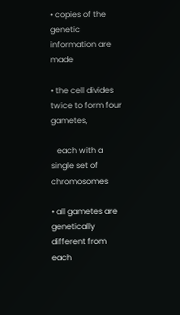• copies of the genetic information are made

• the cell divides twice to form four gametes,

   each with a single set of chromosomes

• all gametes are genetically different from each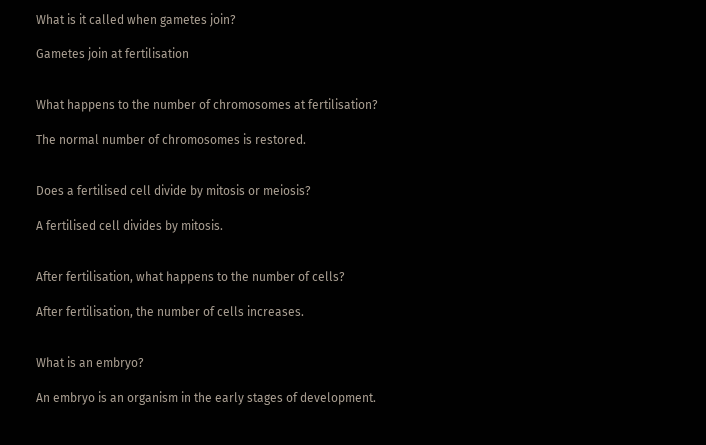What is it called when gametes join?

Gametes join at fertilisation


What happens to the number of chromosomes at fertilisation?

The normal number of chromosomes is restored.


Does a fertilised cell divide by mitosis or meiosis?

A fertilised cell divides by mitosis.


After fertilisation, what happens to the number of cells?

After fertilisation, the number of cells increases.


What is an embryo?

An embryo is an organism in the early stages of development.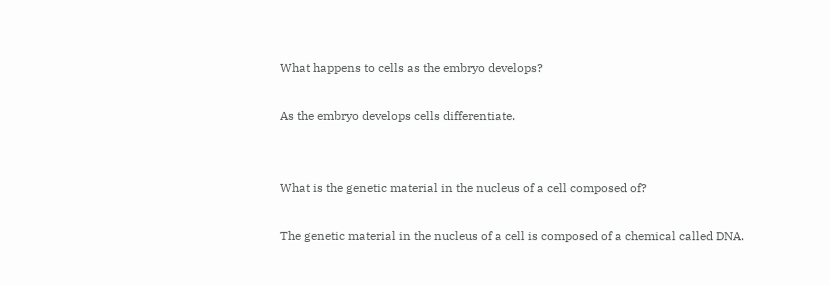What happens to cells as the embryo develops?

As the embryo develops cells differentiate.


What is the genetic material in the nucleus of a cell composed of?

The genetic material in the nucleus of a cell is composed of a chemical called DNA.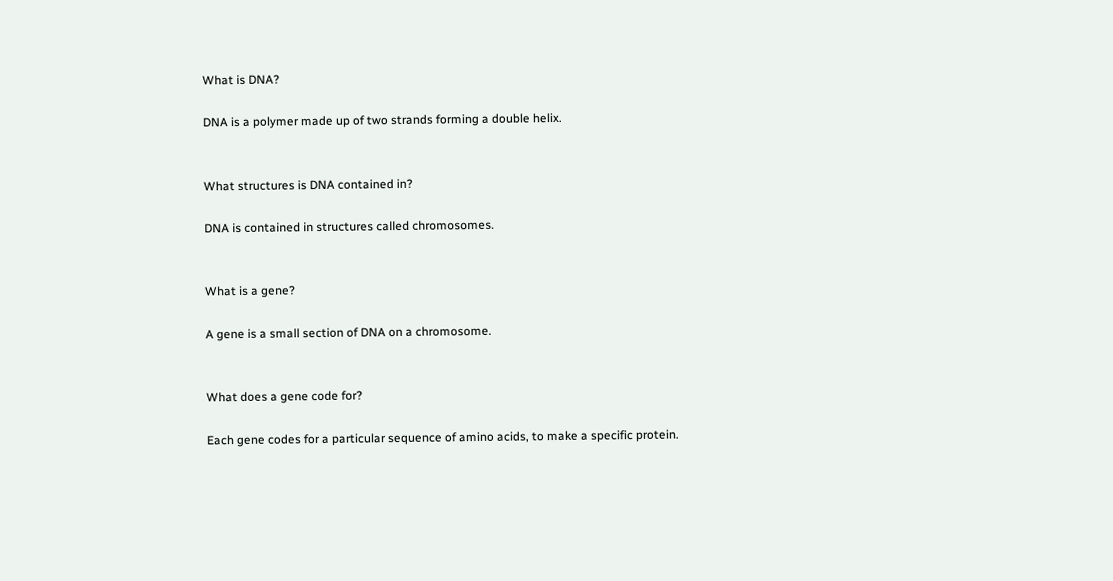What is DNA?

DNA is a polymer made up of two strands forming a double helix.


What structures is DNA contained in?

DNA is contained in structures called chromosomes.


What is a gene?

A gene is a small section of DNA on a chromosome.


What does a gene code for?

Each gene codes for a particular sequence of amino acids, to make a specific protein.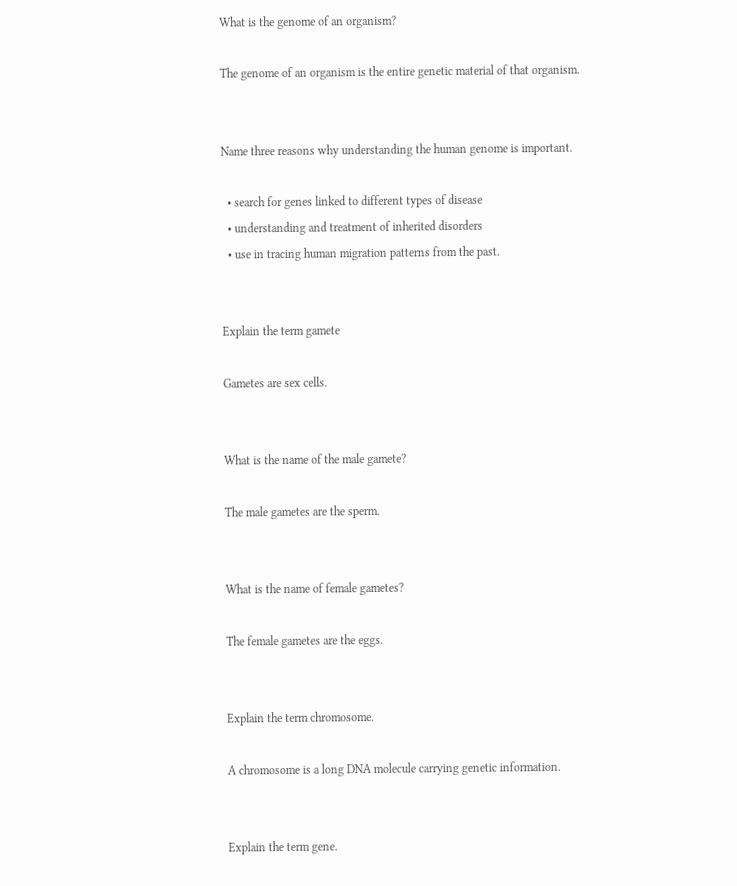What is the genome of an organism?

The genome of an organism is the entire genetic material of that organism.


Name three reasons why understanding the human genome is important.

  • search for genes linked to different types of disease
  • understanding and treatment of inherited disorders
  • use in tracing human migration patterns from the past.


Explain the term gamete

Gametes are sex cells.


What is the name of the male gamete?

The male gametes are the sperm.


What is the name of female gametes?

The female gametes are the eggs.


Explain the term chromosome.

A chromosome is a long DNA molecule carrying genetic information.


Explain the term gene.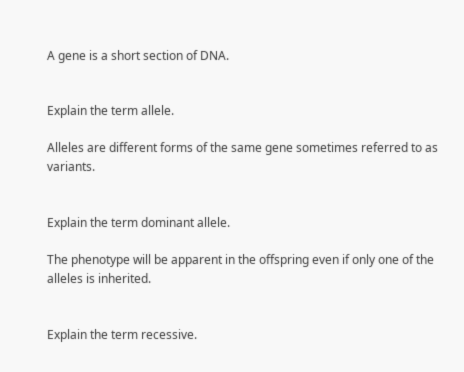A gene is a short section of DNA.


Explain the term allele.

Alleles are different forms of the same gene sometimes referred to as variants.


Explain the term dominant allele.

The phenotype will be apparent in the offspring even if only one of the alleles is inherited.


Explain the term recessive.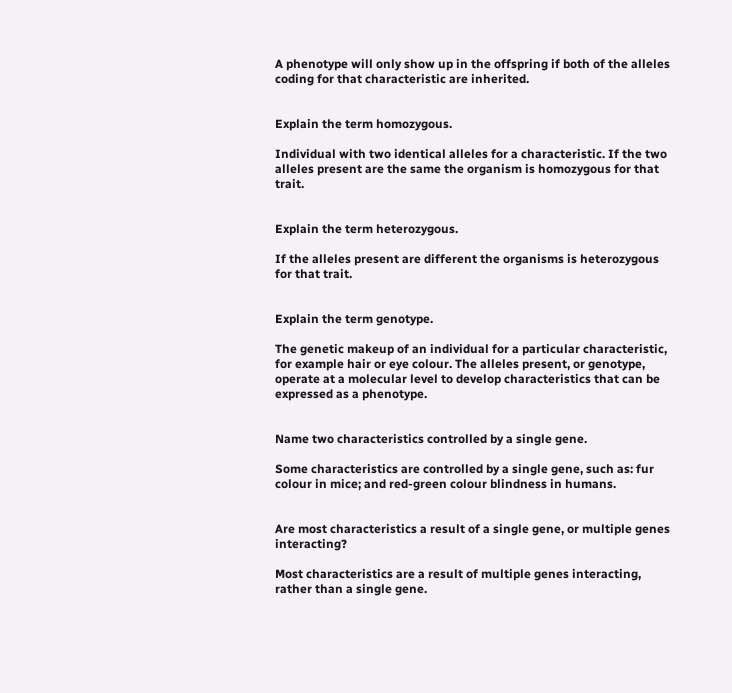A phenotype will only show up in the offspring if both of the alleles coding for that characteristic are inherited.


Explain the term homozygous.

Individual with two identical alleles for a characteristic. If the two alleles present are the same the organism is homozygous for that trait.


Explain the term heterozygous.

If the alleles present are different the organisms is heterozygous for that trait.


Explain the term genotype.

The genetic makeup of an individual for a particular characteristic, for example hair or eye colour. The alleles present, or genotype, operate at a molecular level to develop characteristics that can be expressed as a phenotype.


Name two characteristics controlled by a single gene.

Some characteristics are controlled by a single gene, such as: fur colour in mice; and red-green colour blindness in humans.


Are most characteristics a result of a single gene, or multiple genes interacting?

Most characteristics are a result of multiple genes interacting, rather than a single gene.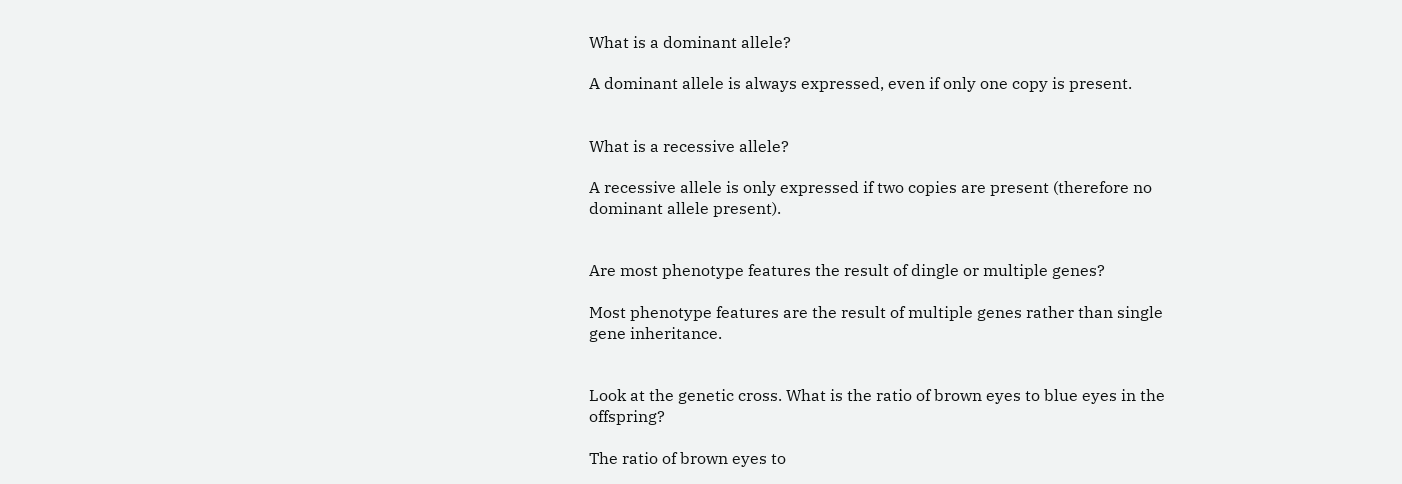What is a dominant allele?

A dominant allele is always expressed, even if only one copy is present.


What is a recessive allele?

A recessive allele is only expressed if two copies are present (therefore no dominant allele present).


Are most phenotype features the result of dingle or multiple genes?

Most phenotype features are the result of multiple genes rather than single gene inheritance.


Look at the genetic cross. What is the ratio of brown eyes to blue eyes in the offspring?

The ratio of brown eyes to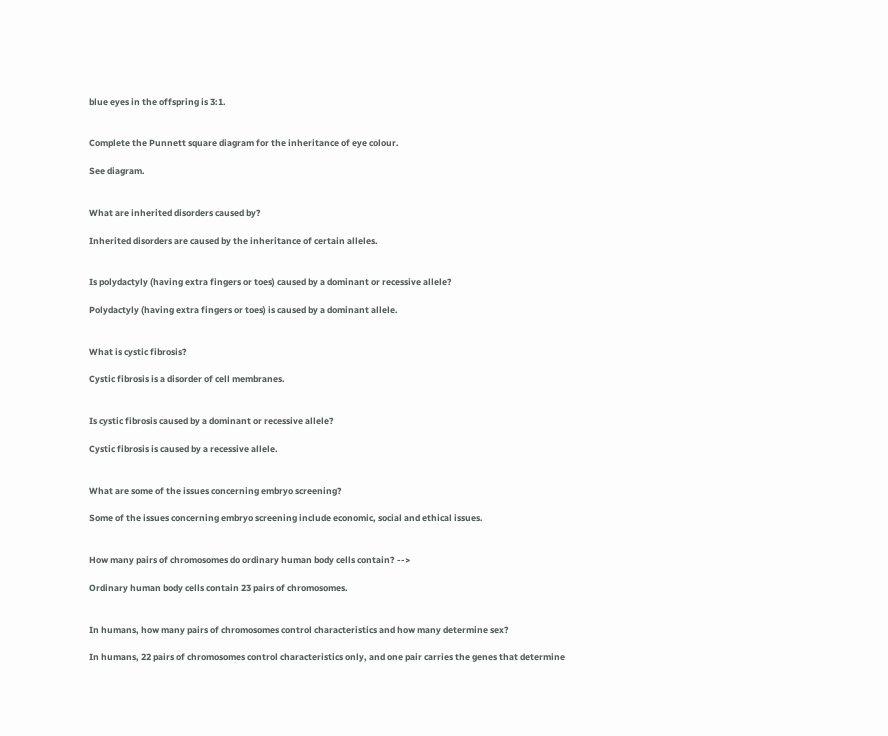blue eyes in the offspring is 3:1.


Complete the Punnett square diagram for the inheritance of eye colour.

See diagram.


What are inherited disorders caused by?

Inherited disorders are caused by the inheritance of certain alleles.


Is polydactyly (having extra fingers or toes) caused by a dominant or recessive allele?

Polydactyly (having extra fingers or toes) is caused by a dominant allele.


What is cystic fibrosis?

Cystic fibrosis is a disorder of cell membranes.


Is cystic fibrosis caused by a dominant or recessive allele?

Cystic fibrosis is caused by a recessive allele.


What are some of the issues concerning embryo screening?

Some of the issues concerning embryo screening include economic, social and ethical issues.


How many pairs of chromosomes do ordinary human body cells contain? -->

Ordinary human body cells contain 23 pairs of chromosomes.


In humans, how many pairs of chromosomes control characteristics and how many determine sex?

In humans, 22 pairs of chromosomes control characteristics only, and one pair carries the genes that determine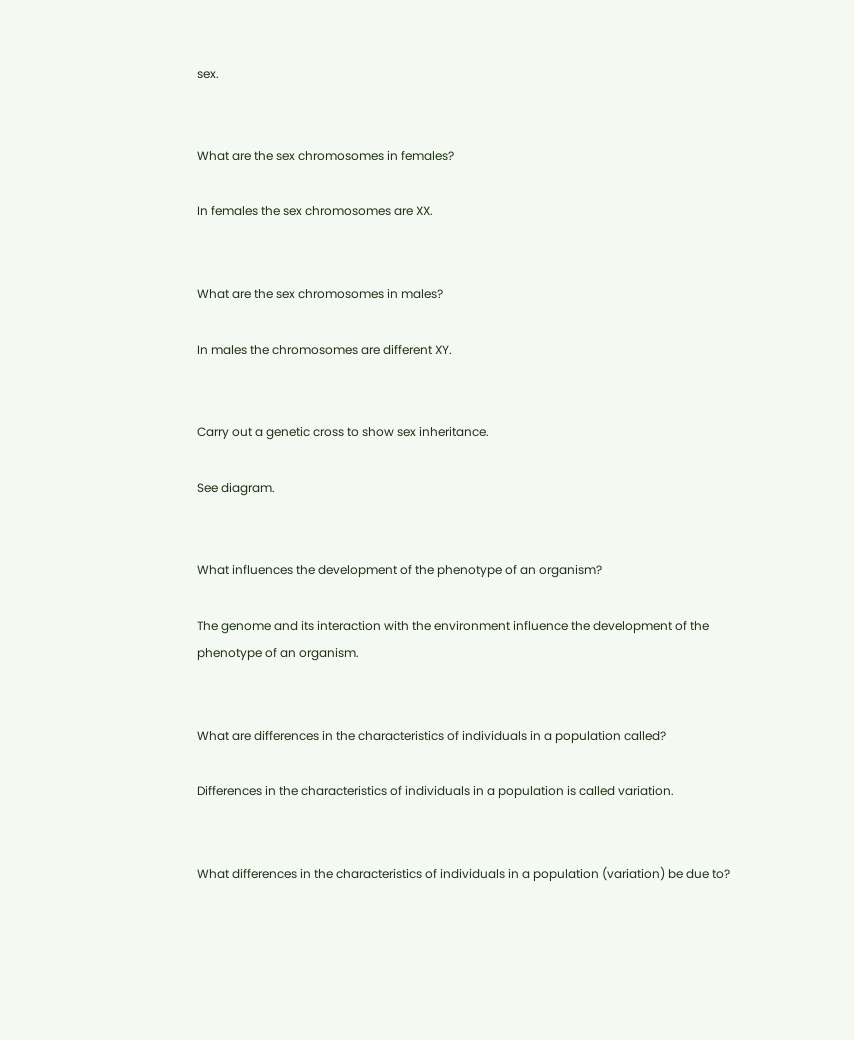sex.


What are the sex chromosomes in females?

In females the sex chromosomes are XX.


What are the sex chromosomes in males?

In males the chromosomes are different XY.


Carry out a genetic cross to show sex inheritance.

See diagram.


What influences the development of the phenotype of an organism?

The genome and its interaction with the environment influence the development of the phenotype of an organism.


What are differences in the characteristics of individuals in a population called?

Differences in the characteristics of individuals in a population is called variation.


What differences in the characteristics of individuals in a population (variation) be due to?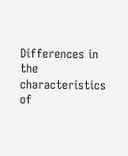Differences in the characteristics of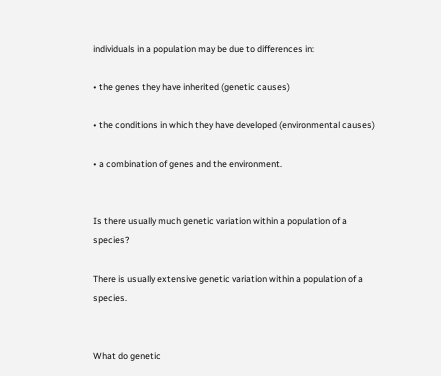individuals in a population may be due to differences in:

• the genes they have inherited (genetic causes)

• the conditions in which they have developed (environmental causes)

• a combination of genes and the environment.


Is there usually much genetic variation within a population of a species?

There is usually extensive genetic variation within a population of a species.


What do genetic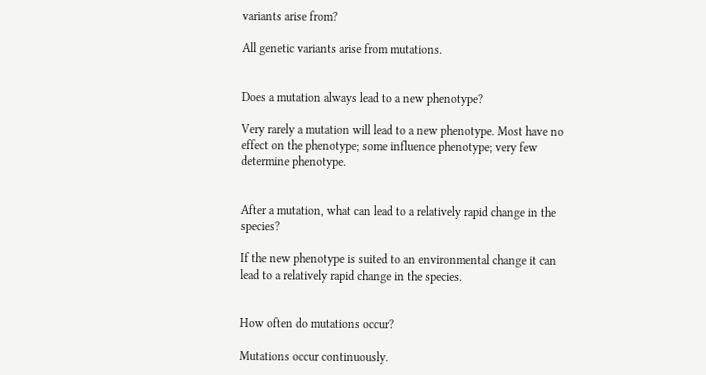variants arise from?

All genetic variants arise from mutations.


Does a mutation always lead to a new phenotype?

Very rarely a mutation will lead to a new phenotype. Most have no effect on the phenotype; some influence phenotype; very few determine phenotype.


After a mutation, what can lead to a relatively rapid change in the species?

If the new phenotype is suited to an environmental change it can lead to a relatively rapid change in the species.


How often do mutations occur?

Mutations occur continuously.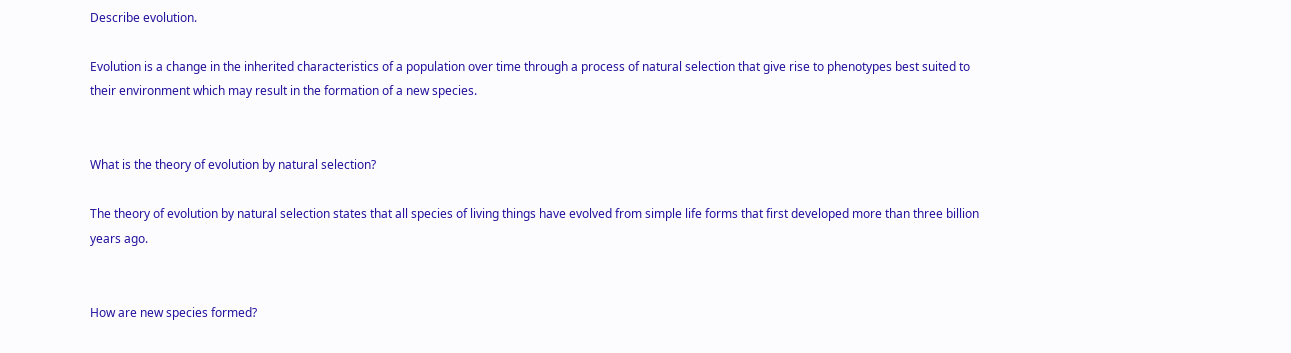Describe evolution.

Evolution is a change in the inherited characteristics of a population over time through a process of natural selection that give rise to phenotypes best suited to their environment which may result in the formation of a new species.


What is the theory of evolution by natural selection?

The theory of evolution by natural selection states that all species of living things have evolved from simple life forms that first developed more than three billion years ago.


How are new species formed?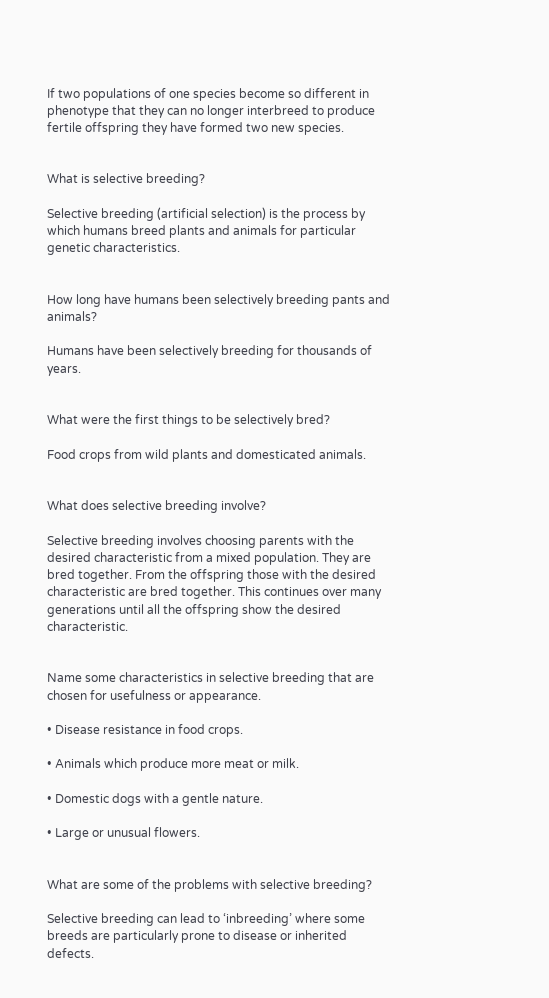If two populations of one species become so different in phenotype that they can no longer interbreed to produce fertile offspring they have formed two new species.


What is selective breeding?

Selective breeding (artificial selection) is the process by which humans breed plants and animals for particular genetic characteristics.


How long have humans been selectively breeding pants and animals?

Humans have been selectively breeding for thousands of years.


What were the first things to be selectively bred?

Food crops from wild plants and domesticated animals.


What does selective breeding involve?

Selective breeding involves choosing parents with the desired characteristic from a mixed population. They are bred together. From the offspring those with the desired characteristic are bred together. This continues over many generations until all the offspring show the desired characteristic.


Name some characteristics in selective breeding that are chosen for usefulness or appearance.

• Disease resistance in food crops.

• Animals which produce more meat or milk.

• Domestic dogs with a gentle nature.

• Large or unusual flowers.


What are some of the problems with selective breeding?

Selective breeding can lead to ‘inbreeding’ where some breeds are particularly prone to disease or inherited defects.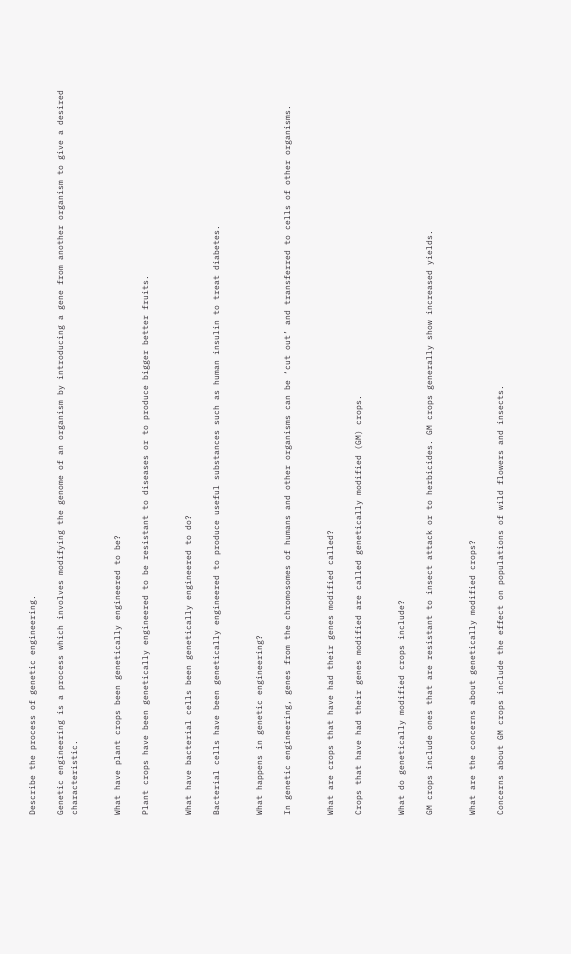Describe the process of genetic engineering.

Genetic engineering is a process which involves modifying the genome of an organism by introducing a gene from another organism to give a desired characteristic.


What have plant crops been genetically engineered to be?

Plant crops have been genetically engineered to be resistant to diseases or to produce bigger better fruits.


What have bacterial cells been genetically engineered to do?

Bacterial cells have been genetically engineered to produce useful substances such as human insulin to treat diabetes.


What happens in genetic engineering?

In genetic engineering, genes from the chromosomes of humans and other organisms can be ‘cut out’ and transferred to cells of other organisms.


What are crops that have had their genes modified called?

Crops that have had their genes modified are called genetically modified (GM) crops.


What do genetically modified crops include?

GM crops include ones that are resistant to insect attack or to herbicides. GM crops generally show increased yields.


What are the concerns about genetically modified crops?

Concerns about GM crops include the effect on populations of wild flowers and insects.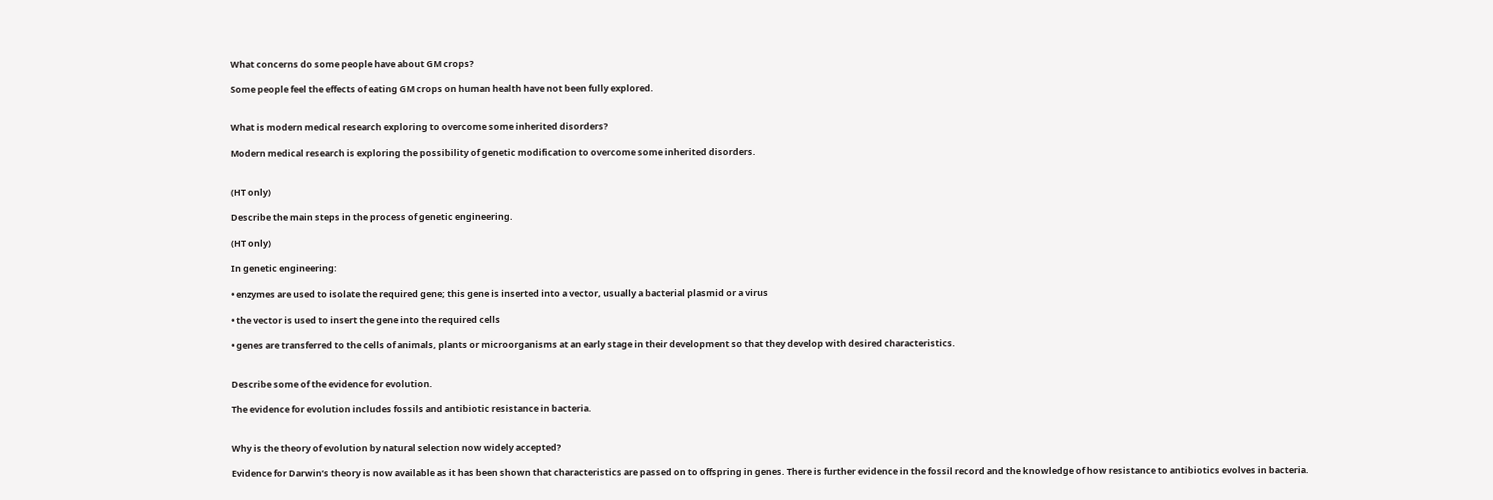What concerns do some people have about GM crops?

Some people feel the effects of eating GM crops on human health have not been fully explored.


What is modern medical research exploring to overcome some inherited disorders?

Modern medical research is exploring the possibility of genetic modification to overcome some inherited disorders.


(HT only)

Describe the main steps in the process of genetic engineering.

(HT only)

In genetic engineering:

• enzymes are used to isolate the required gene; this gene is inserted into a vector, usually a bacterial plasmid or a virus

• the vector is used to insert the gene into the required cells

• genes are transferred to the cells of animals, plants or microorganisms at an early stage in their development so that they develop with desired characteristics.


Describe some of the evidence for evolution.

The evidence for evolution includes fossils and antibiotic resistance in bacteria.


Why is the theory of evolution by natural selection now widely accepted?

Evidence for Darwin’s theory is now available as it has been shown that characteristics are passed on to offspring in genes. There is further evidence in the fossil record and the knowledge of how resistance to antibiotics evolves in bacteria.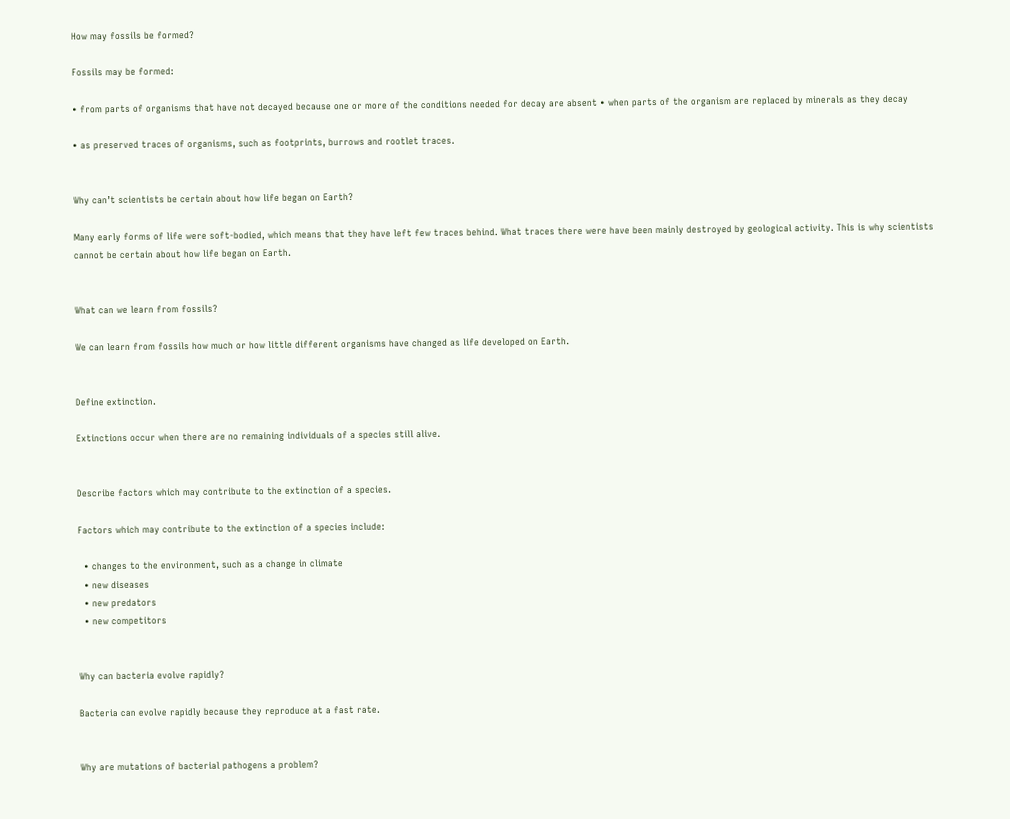How may fossils be formed?

Fossils may be formed:

• from parts of organisms that have not decayed because one or more of the conditions needed for decay are absent • when parts of the organism are replaced by minerals as they decay

• as preserved traces of organisms, such as footprints, burrows and rootlet traces.


Why can’t scientists be certain about how life began on Earth?

Many early forms of life were soft-bodied, which means that they have left few traces behind. What traces there were have been mainly destroyed by geological activity. This is why scientists cannot be certain about how life began on Earth.


What can we learn from fossils?

We can learn from fossils how much or how little different organisms have changed as life developed on Earth.


Define extinction.

Extinctions occur when there are no remaining individuals of a species still alive.


Describe factors which may contribute to the extinction of a species.

Factors which may contribute to the extinction of a species include:

  • changes to the environment, such as a change in climate
  • new diseases
  • new predators
  • new competitors


Why can bacteria evolve rapidly?

Bacteria can evolve rapidly because they reproduce at a fast rate.


Why are mutations of bacterial pathogens a problem?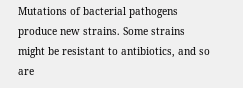Mutations of bacterial pathogens produce new strains. Some strains might be resistant to antibiotics, and so are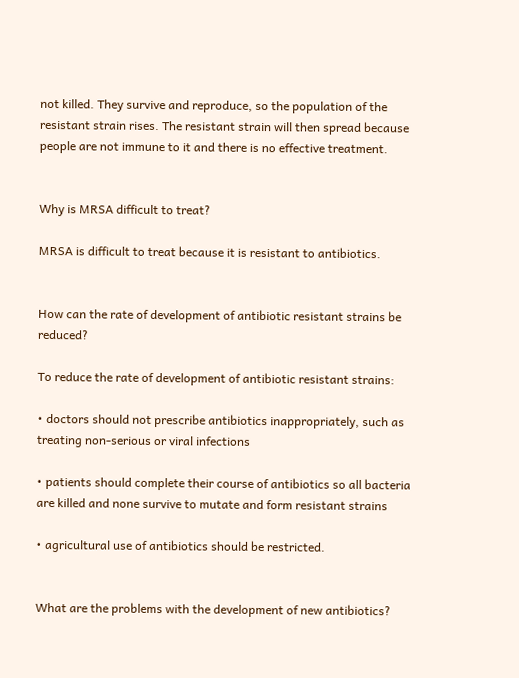not killed. They survive and reproduce, so the population of the resistant strain rises. The resistant strain will then spread because people are not immune to it and there is no effective treatment.


Why is MRSA difficult to treat?

MRSA is difficult to treat because it is resistant to antibiotics.


How can the rate of development of antibiotic resistant strains be reduced?

To reduce the rate of development of antibiotic resistant strains:

• doctors should not prescribe antibiotics inappropriately, such as treating non-serious or viral infections

• patients should complete their course of antibiotics so all bacteria are killed and none survive to mutate and form resistant strains

• agricultural use of antibiotics should be restricted.


What are the problems with the development of new antibiotics?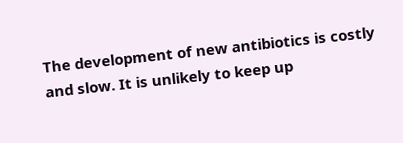The development of new antibiotics is costly and slow. It is unlikely to keep up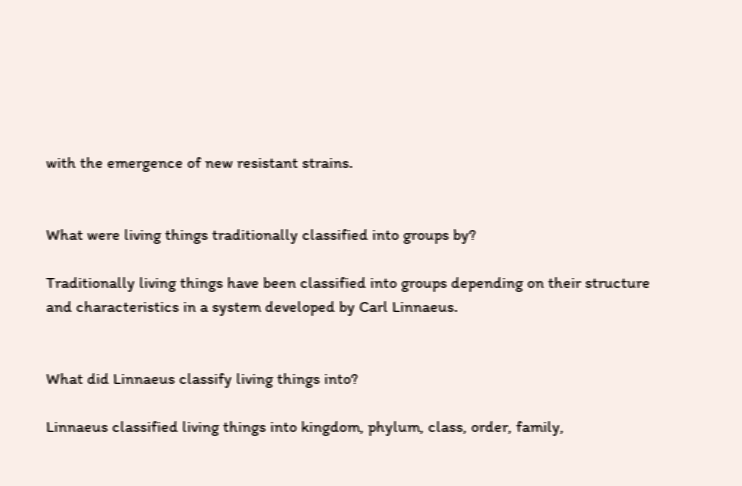with the emergence of new resistant strains.


What were living things traditionally classified into groups by?

Traditionally living things have been classified into groups depending on their structure and characteristics in a system developed by Carl Linnaeus.


What did Linnaeus classify living things into?

Linnaeus classified living things into kingdom, phylum, class, order, family,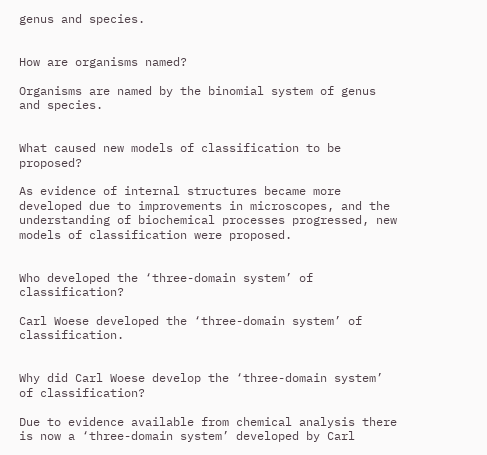genus and species.


How are organisms named?

Organisms are named by the binomial system of genus and species.


What caused new models of classification to be proposed?

As evidence of internal structures became more developed due to improvements in microscopes, and the understanding of biochemical processes progressed, new models of classification were proposed.


Who developed the ‘three-domain system’ of classification?

Carl Woese developed the ‘three-domain system’ of classification.


Why did Carl Woese develop the ‘three-domain system’ of classification?

Due to evidence available from chemical analysis there is now a ‘three-domain system’ developed by Carl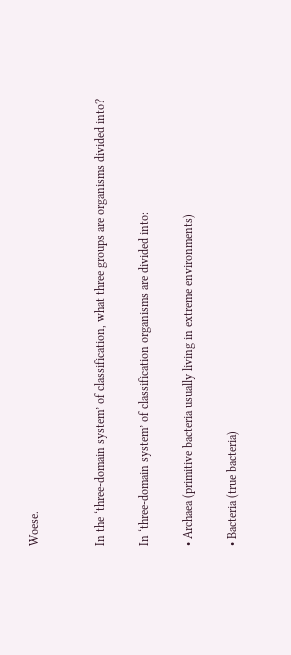Woese.


In the ‘three-domain system’ of classification, what three groups are organisms divided into?

In ‘three-domain system’ of classification organisms are divided into:

• Archaea (primitive bacteria usually living in extreme environments)

• Bacteria (true bacteria)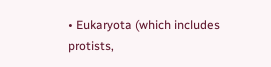• Eukaryota (which includes protists,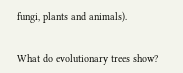fungi, plants and animals).


What do evolutionary trees show?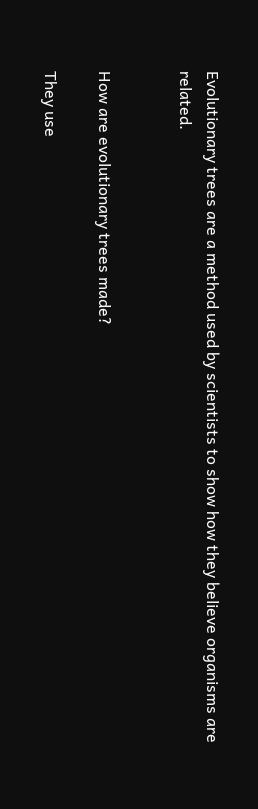Evolutionary trees are a method used by scientists to show how they believe organisms are related.


How are evolutionary trees made?

They use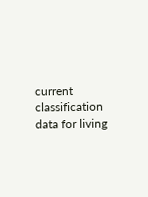current classification data for living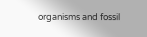organisms and fossil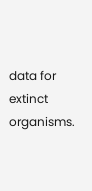data for extinct organisms.